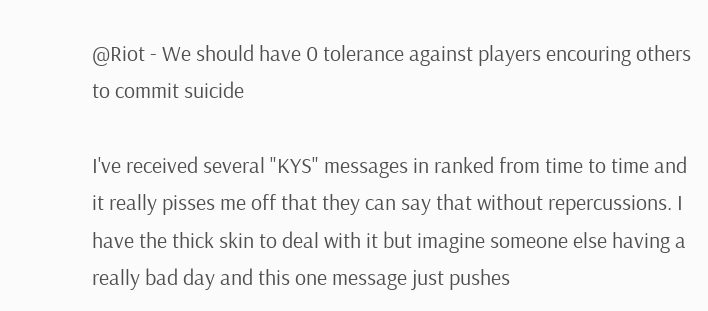@Riot - We should have 0 tolerance against players encouring others to commit suicide

I've received several "KYS" messages in ranked from time to time and it really pisses me off that they can say that without repercussions. I have the thick skin to deal with it but imagine someone else having a really bad day and this one message just pushes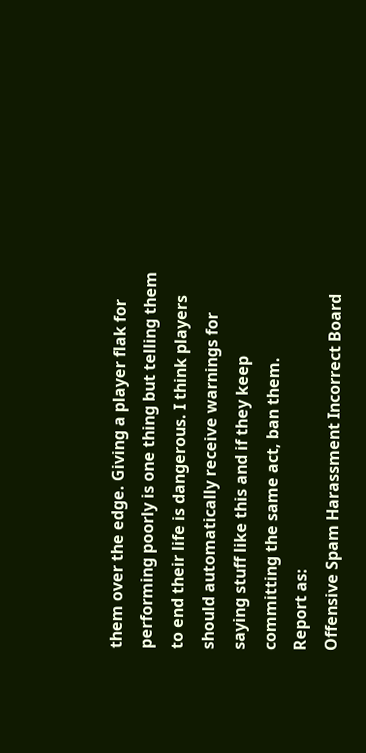them over the edge. Giving a player flak for performing poorly is one thing but telling them to end their life is dangerous. I think players should automatically receive warnings for saying stuff like this and if they keep committing the same act, ban them.
Report as:
Offensive Spam Harassment Incorrect Board